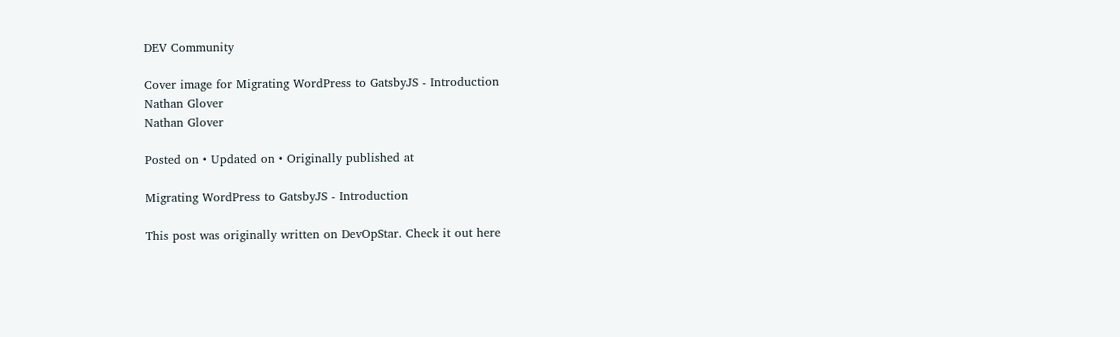DEV Community

Cover image for Migrating WordPress to GatsbyJS - Introduction
Nathan Glover
Nathan Glover

Posted on • Updated on • Originally published at

Migrating WordPress to GatsbyJS - Introduction

This post was originally written on DevOpStar. Check it out here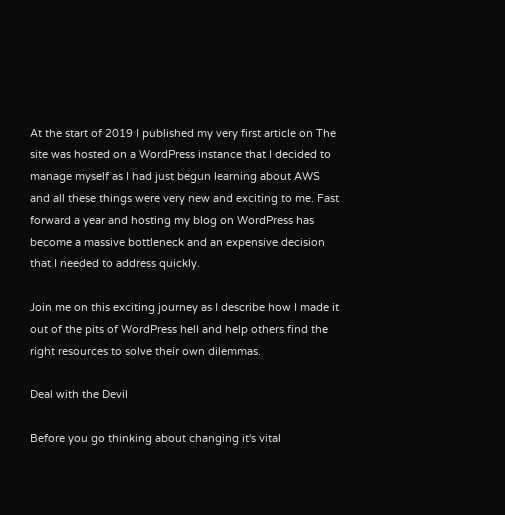At the start of 2019 I published my very first article on The site was hosted on a WordPress instance that I decided to manage myself as I had just begun learning about AWS and all these things were very new and exciting to me. Fast forward a year and hosting my blog on WordPress has become a massive bottleneck and an expensive decision that I needed to address quickly.

Join me on this exciting journey as I describe how I made it out of the pits of WordPress hell and help others find the right resources to solve their own dilemmas.

Deal with the Devil

Before you go thinking about changing it's vital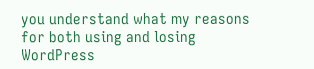you understand what my reasons for both using and losing WordPress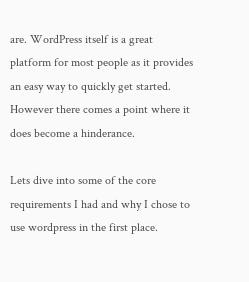are. WordPress itself is a great platform for most people as it provides an easy way to quickly get started. However there comes a point where it does become a hinderance.

Lets dive into some of the core requirements I had and why I chose to use wordpress in the first place.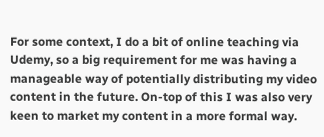For some context, I do a bit of online teaching via Udemy, so a big requirement for me was having a manageable way of potentially distributing my video content in the future. On-top of this I was also very keen to market my content in a more formal way.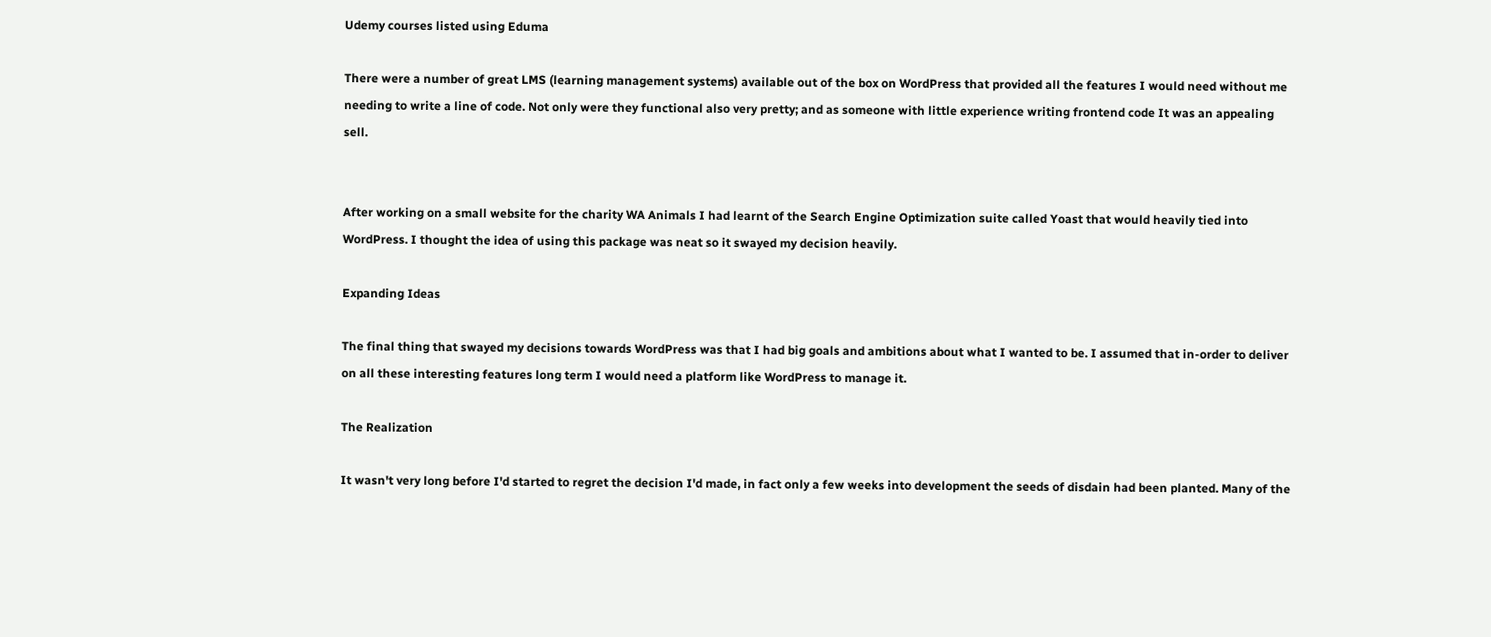Udemy courses listed using Eduma

There were a number of great LMS (learning management systems) available out of the box on WordPress that provided all the features I would need without me needing to write a line of code. Not only were they functional also very pretty; and as someone with little experience writing frontend code It was an appealing sell.


After working on a small website for the charity WA Animals I had learnt of the Search Engine Optimization suite called Yoast that would heavily tied into WordPress. I thought the idea of using this package was neat so it swayed my decision heavily.

Expanding Ideas

The final thing that swayed my decisions towards WordPress was that I had big goals and ambitions about what I wanted to be. I assumed that in-order to deliver on all these interesting features long term I would need a platform like WordPress to manage it.

The Realization

It wasn't very long before I'd started to regret the decision I'd made, in fact only a few weeks into development the seeds of disdain had been planted. Many of the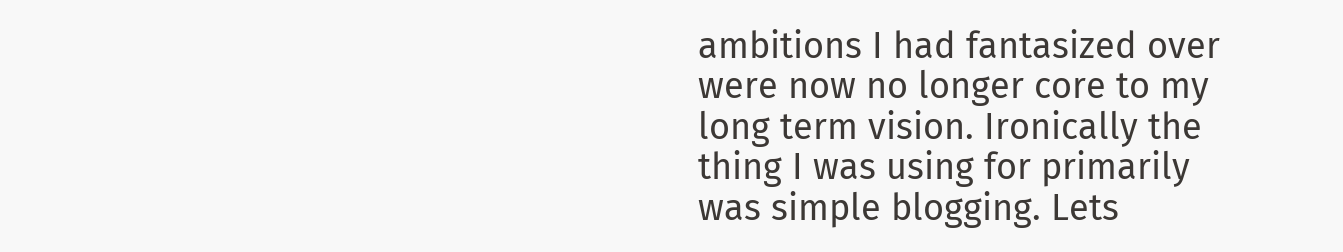ambitions I had fantasized over were now no longer core to my long term vision. Ironically the thing I was using for primarily was simple blogging. Lets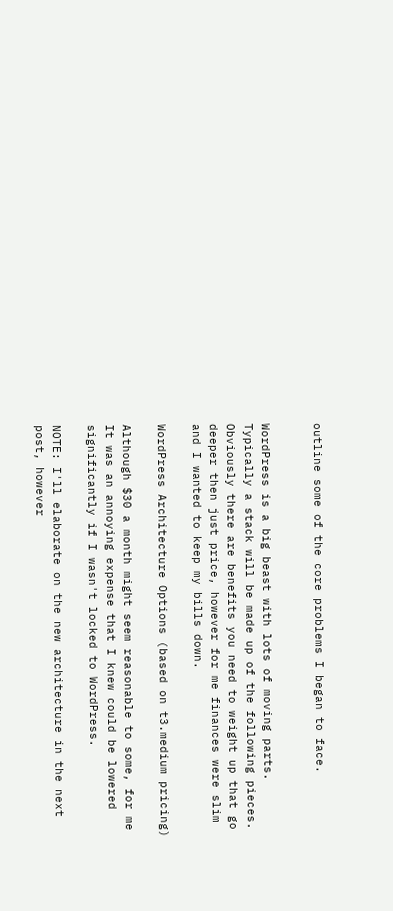outline some of the core problems I began to face.


WordPress is a big beast with lots of moving parts. Typically a stack will be made up of the following pieces. Obviously there are benefits you need to weight up that go deeper then just price, however for me finances were slim and I wanted to keep my bills down.

WordPress Architecture Options (based on t3.medium pricing)

Although $30 a month might seem reasonable to some, for me It was an annoying expense that I knew could be lowered significantly if I wasn't locked to WordPress.

NOTE: I'll elaborate on the new architecture in the next post, however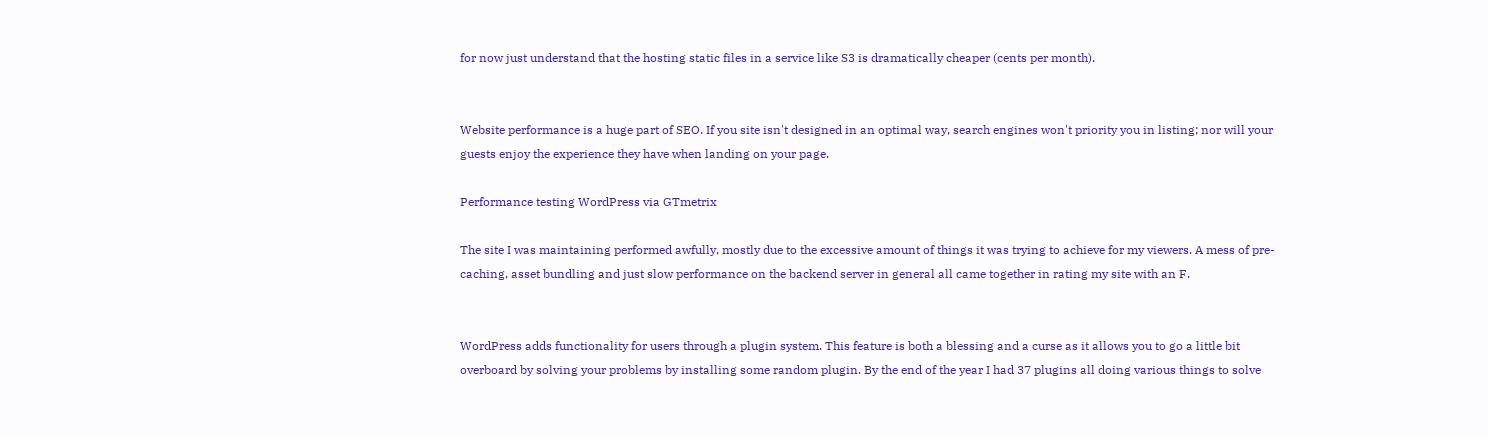for now just understand that the hosting static files in a service like S3 is dramatically cheaper (cents per month).


Website performance is a huge part of SEO. If you site isn't designed in an optimal way, search engines won't priority you in listing; nor will your guests enjoy the experience they have when landing on your page.

Performance testing WordPress via GTmetrix

The site I was maintaining performed awfully, mostly due to the excessive amount of things it was trying to achieve for my viewers. A mess of pre-caching, asset bundling and just slow performance on the backend server in general all came together in rating my site with an F.


WordPress adds functionality for users through a plugin system. This feature is both a blessing and a curse as it allows you to go a little bit overboard by solving your problems by installing some random plugin. By the end of the year I had 37 plugins all doing various things to solve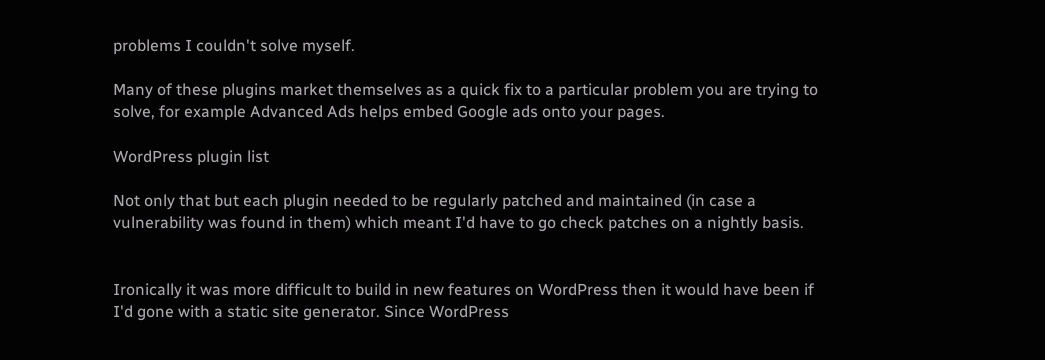problems I couldn't solve myself.

Many of these plugins market themselves as a quick fix to a particular problem you are trying to solve, for example Advanced Ads helps embed Google ads onto your pages.

WordPress plugin list

Not only that but each plugin needed to be regularly patched and maintained (in case a vulnerability was found in them) which meant I'd have to go check patches on a nightly basis.


Ironically it was more difficult to build in new features on WordPress then it would have been if I'd gone with a static site generator. Since WordPress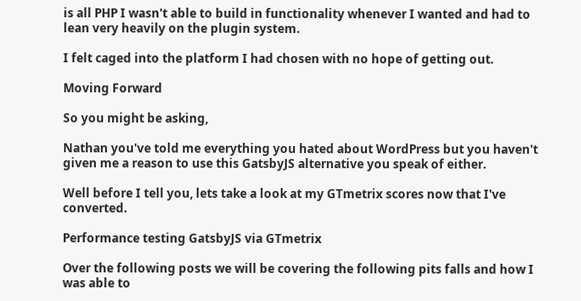is all PHP I wasn't able to build in functionality whenever I wanted and had to lean very heavily on the plugin system.

I felt caged into the platform I had chosen with no hope of getting out.

Moving Forward

So you might be asking,

Nathan you've told me everything you hated about WordPress but you haven't given me a reason to use this GatsbyJS alternative you speak of either.

Well before I tell you, lets take a look at my GTmetrix scores now that I've converted.

Performance testing GatsbyJS via GTmetrix

Over the following posts we will be covering the following pits falls and how I was able to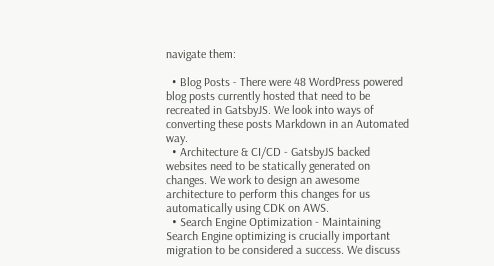navigate them:

  • Blog Posts - There were 48 WordPress powered blog posts currently hosted that need to be recreated in GatsbyJS. We look into ways of converting these posts Markdown in an Automated way.
  • Architecture & CI/CD - GatsbyJS backed websites need to be statically generated on changes. We work to design an awesome architecture to perform this changes for us automatically using CDK on AWS.
  • Search Engine Optimization - Maintaining Search Engine optimizing is crucially important migration to be considered a success. We discuss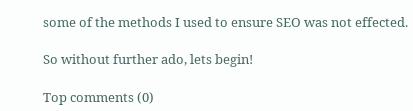some of the methods I used to ensure SEO was not effected.

So without further ado, lets begin!

Top comments (0)